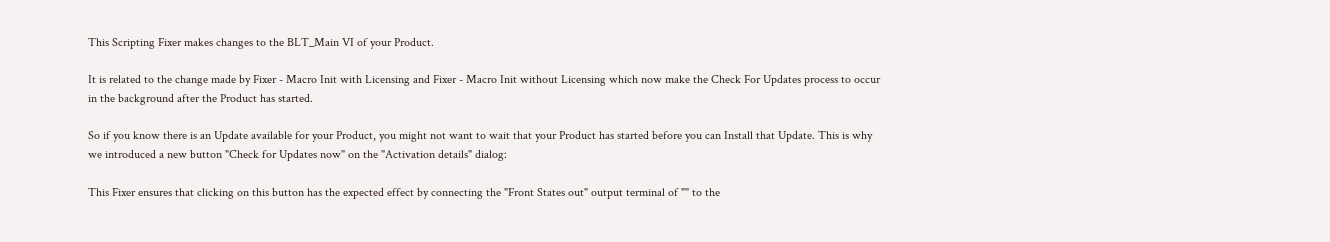This Scripting Fixer makes changes to the BLT_Main VI of your Product.

It is related to the change made by Fixer - Macro Init with Licensing and Fixer - Macro Init without Licensing which now make the Check For Updates process to occur in the background after the Product has started.

So if you know there is an Update available for your Product, you might not want to wait that your Product has started before you can Install that Update. This is why we introduced a new button "Check for Updates now" on the "Activation details" dialog:

This Fixer ensures that clicking on this button has the expected effect by connecting the "Front States out" output terminal of "" to the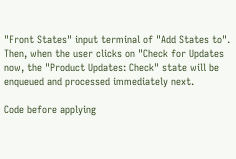"Front States" input terminal of "Add States to". Then, when the user clicks on "Check for Updates now, the "Product Updates: Check" state will be enqueued and processed immediately next.

Code before applying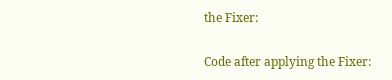the Fixer:

Code after applying the Fixer: